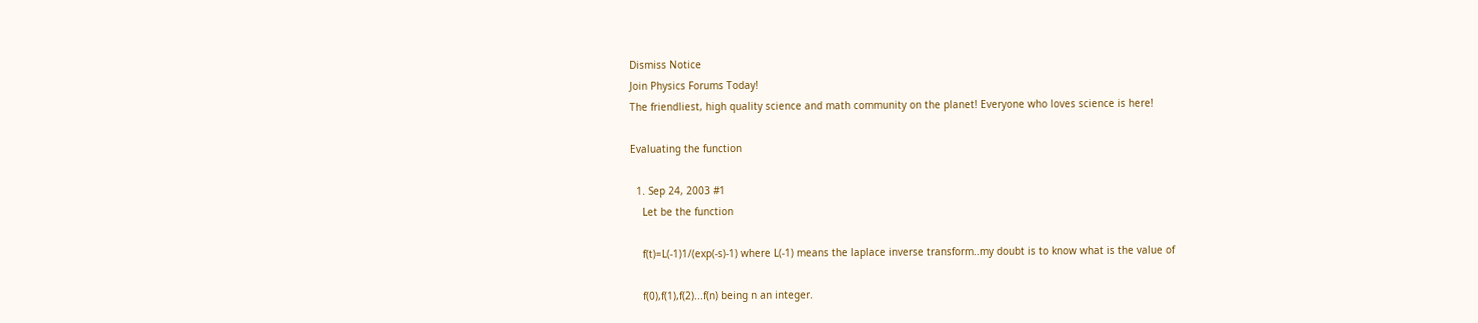Dismiss Notice
Join Physics Forums Today!
The friendliest, high quality science and math community on the planet! Everyone who loves science is here!

Evaluating the function

  1. Sep 24, 2003 #1
    Let be the function

    f(t)=L(-1)1/(exp(-s)-1) where L(-1) means the laplace inverse transform..my doubt is to know what is the value of

    f(0),f(1),f(2)...f(n) being n an integer.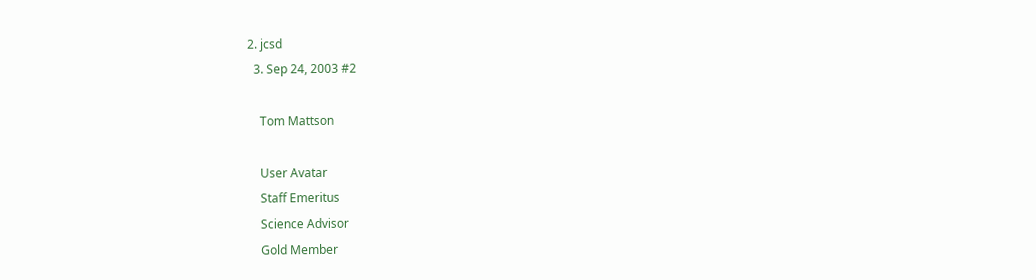2. jcsd
  3. Sep 24, 2003 #2

    Tom Mattson

    User Avatar
    Staff Emeritus
    Science Advisor
    Gold Member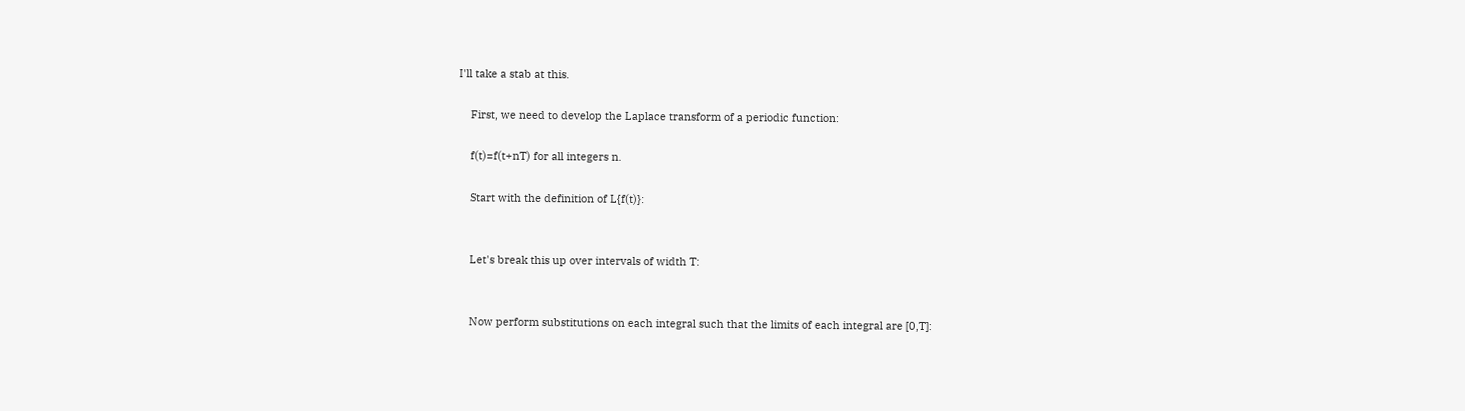I'll take a stab at this.

    First, we need to develop the Laplace transform of a periodic function:

    f(t)=f(t+nT) for all integers n.

    Start with the definition of L{f(t)}:


    Let's break this up over intervals of width T:


    Now perform substitutions on each integral such that the limits of each integral are [0,T]: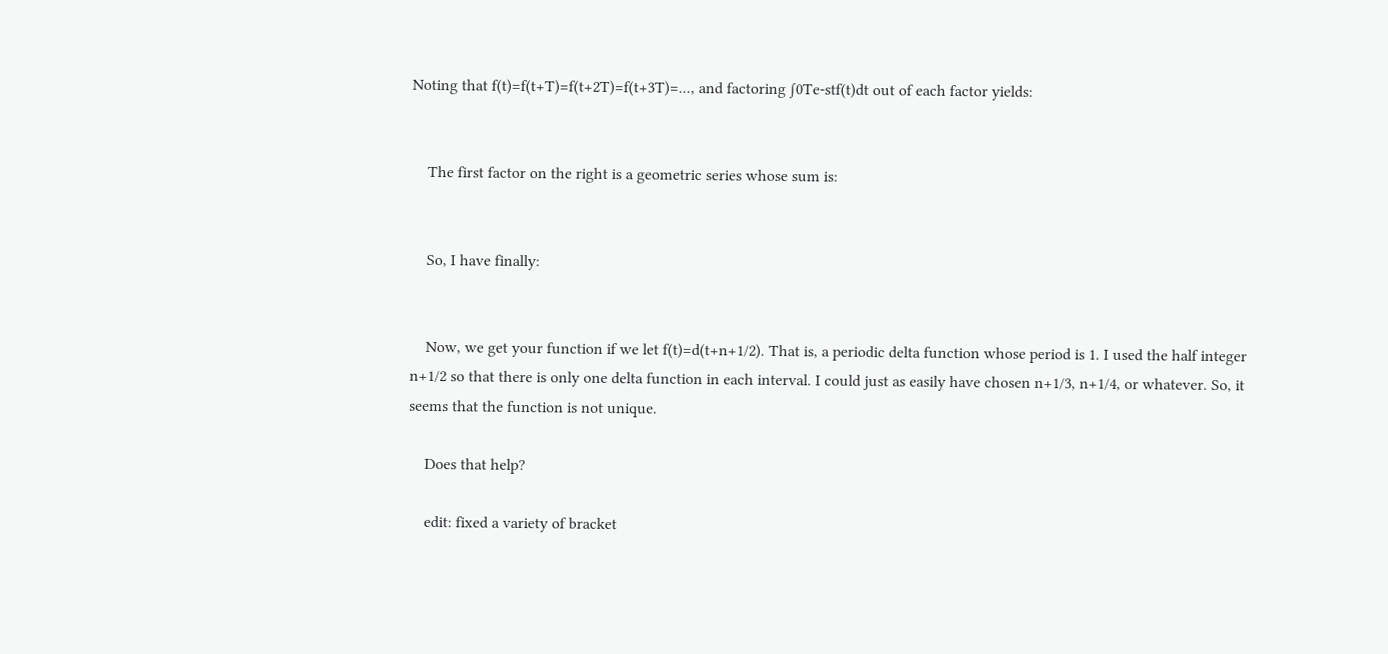Noting that f(t)=f(t+T)=f(t+2T)=f(t+3T)=..., and factoring ∫0Te-stf(t)dt out of each factor yields:


    The first factor on the right is a geometric series whose sum is:


    So, I have finally:


    Now, we get your function if we let f(t)=d(t+n+1/2). That is, a periodic delta function whose period is 1. I used the half integer n+1/2 so that there is only one delta function in each interval. I could just as easily have chosen n+1/3, n+1/4, or whatever. So, it seems that the function is not unique.

    Does that help?

    edit: fixed a variety of bracket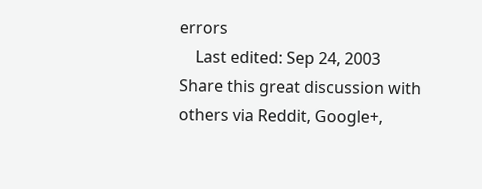errors
    Last edited: Sep 24, 2003
Share this great discussion with others via Reddit, Google+,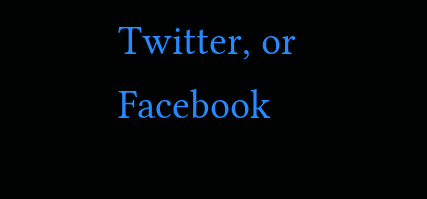Twitter, or Facebook